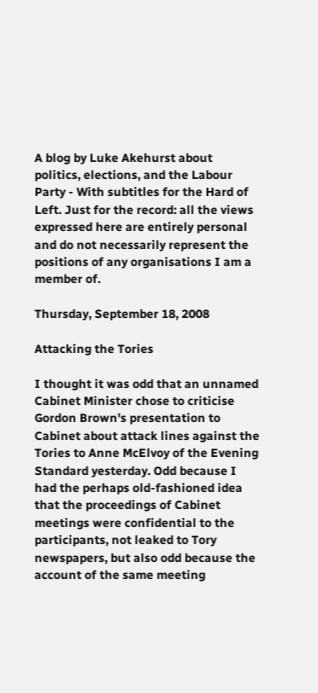A blog by Luke Akehurst about politics, elections, and the Labour Party - With subtitles for the Hard of Left. Just for the record: all the views expressed here are entirely personal and do not necessarily represent the positions of any organisations I am a member of.

Thursday, September 18, 2008

Attacking the Tories

I thought it was odd that an unnamed Cabinet Minister chose to criticise Gordon Brown's presentation to Cabinet about attack lines against the Tories to Anne McElvoy of the Evening Standard yesterday. Odd because I had the perhaps old-fashioned idea that the proceedings of Cabinet meetings were confidential to the participants, not leaked to Tory newspapers, but also odd because the account of the same meeting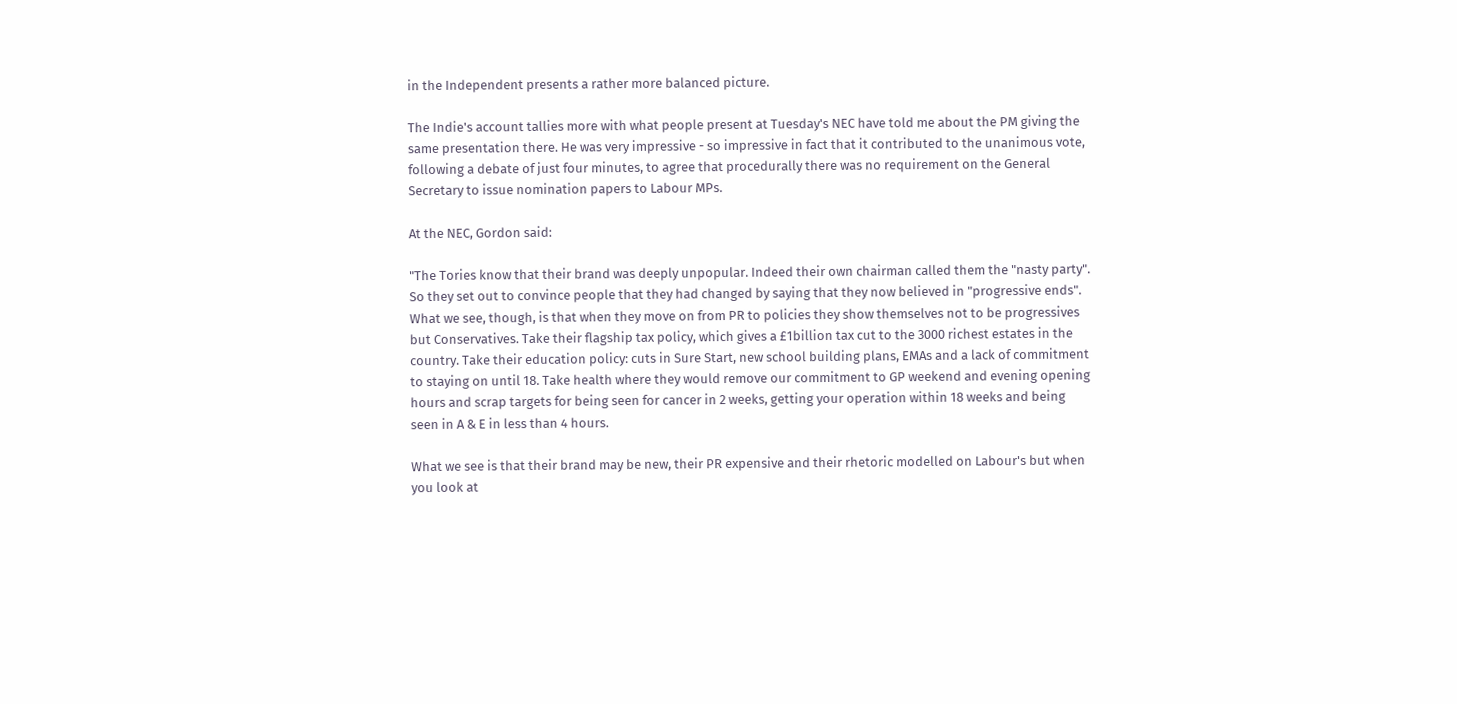in the Independent presents a rather more balanced picture.

The Indie's account tallies more with what people present at Tuesday's NEC have told me about the PM giving the same presentation there. He was very impressive - so impressive in fact that it contributed to the unanimous vote, following a debate of just four minutes, to agree that procedurally there was no requirement on the General Secretary to issue nomination papers to Labour MPs.

At the NEC, Gordon said:

"The Tories know that their brand was deeply unpopular. Indeed their own chairman called them the "nasty party". So they set out to convince people that they had changed by saying that they now believed in "progressive ends". What we see, though, is that when they move on from PR to policies they show themselves not to be progressives but Conservatives. Take their flagship tax policy, which gives a £1billion tax cut to the 3000 richest estates in the country. Take their education policy: cuts in Sure Start, new school building plans, EMAs and a lack of commitment to staying on until 18. Take health where they would remove our commitment to GP weekend and evening opening hours and scrap targets for being seen for cancer in 2 weeks, getting your operation within 18 weeks and being seen in A & E in less than 4 hours.

What we see is that their brand may be new, their PR expensive and their rhetoric modelled on Labour's but when you look at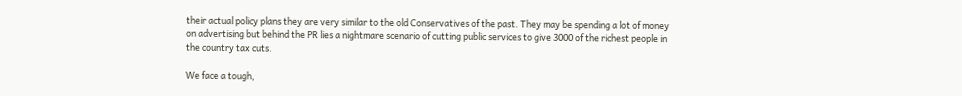their actual policy plans they are very similar to the old Conservatives of the past. They may be spending a lot of money on advertising but behind the PR lies a nightmare scenario of cutting public services to give 3000 of the richest people in the country tax cuts.

We face a tough,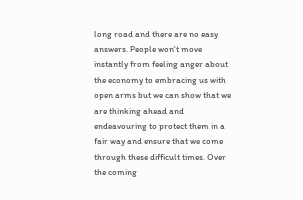long road and there are no easy answers. People won't move instantly from feeling anger about the economy to embracing us with open arms but we can show that we are thinking ahead and endeavouring to protect them in a fair way and ensure that we come through these difficult times. Over the coming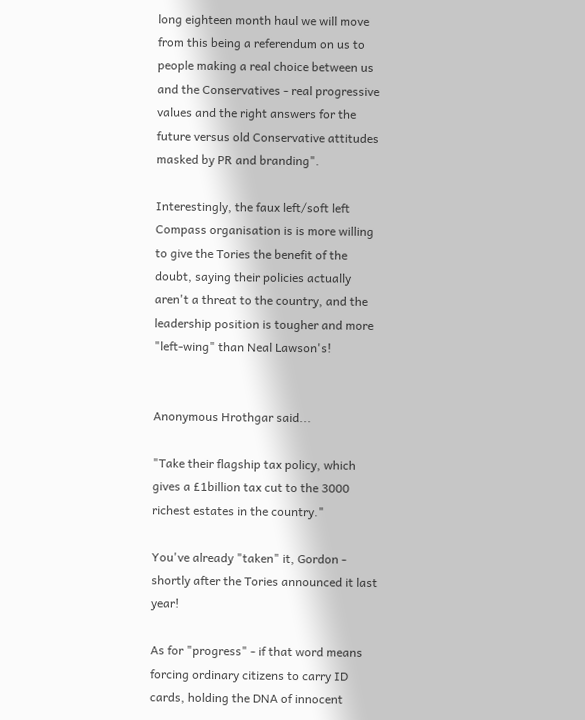long eighteen month haul we will move from this being a referendum on us to people making a real choice between us and the Conservatives - real progressive values and the right answers for the future versus old Conservative attitudes masked by PR and branding".

Interestingly, the faux left/soft left Compass organisation is is more willing to give the Tories the benefit of the doubt, saying their policies actually aren't a threat to the country, and the leadership position is tougher and more "left-wing" than Neal Lawson's!


Anonymous Hrothgar said...

"Take their flagship tax policy, which gives a £1billion tax cut to the 3000 richest estates in the country."

You've already "taken" it, Gordon - shortly after the Tories announced it last year!

As for "progress" - if that word means forcing ordinary citizens to carry ID cards, holding the DNA of innocent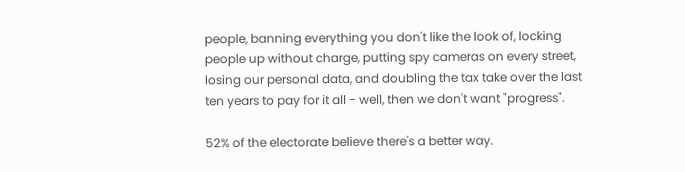people, banning everything you don't like the look of, locking people up without charge, putting spy cameras on every street, losing our personal data, and doubling the tax take over the last ten years to pay for it all - well, then we don't want "progress".

52% of the electorate believe there's a better way.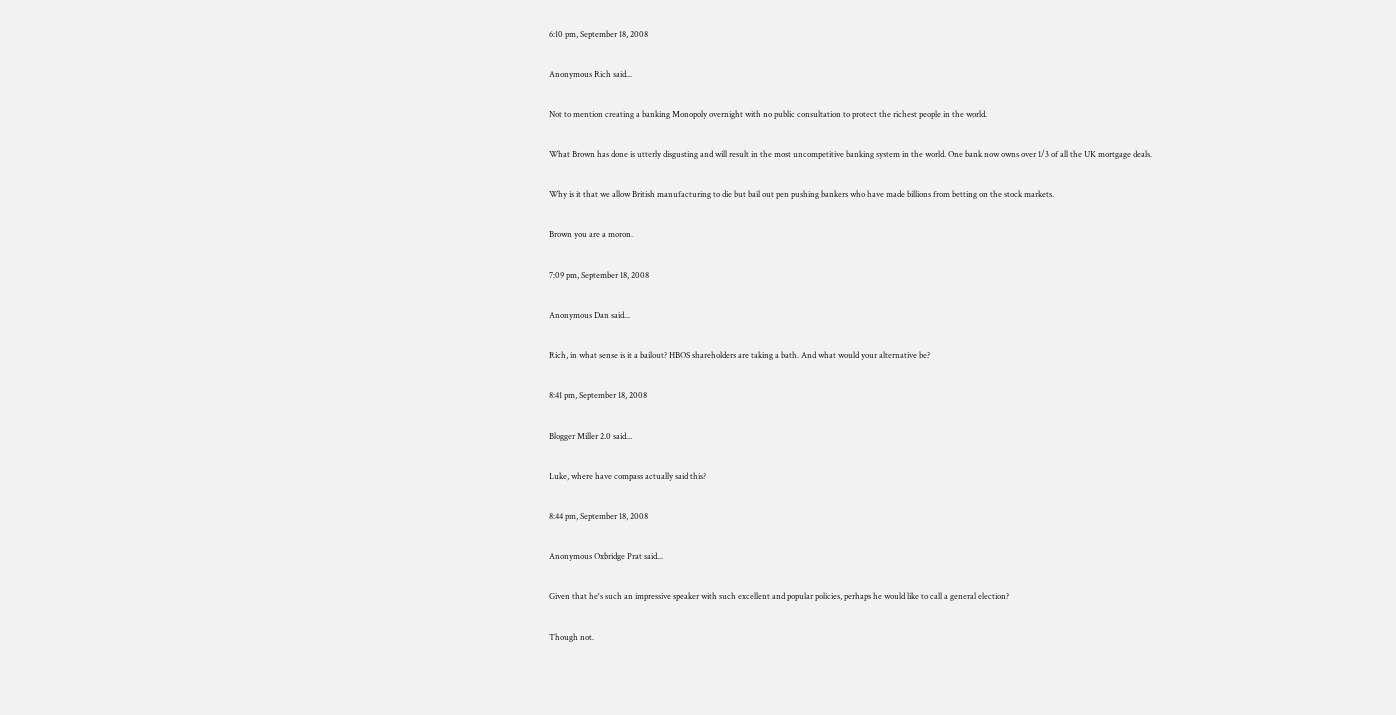6:10 pm, September 18, 2008

Anonymous Rich said...

Not to mention creating a banking Monopoly overnight with no public consultation to protect the richest people in the world.

What Brown has done is utterly disgusting and will result in the most uncompetitive banking system in the world. One bank now owns over 1/3 of all the UK mortgage deals.

Why is it that we allow British manufacturing to die but bail out pen pushing bankers who have made billions from betting on the stock markets.

Brown you are a moron.

7:09 pm, September 18, 2008

Anonymous Dan said...

Rich, in what sense is it a bailout? HBOS shareholders are taking a bath. And what would your alternative be?

8:41 pm, September 18, 2008

Blogger Miller 2.0 said...

Luke, where have compass actually said this?

8:44 pm, September 18, 2008

Anonymous Oxbridge Prat said...

Given that he's such an impressive speaker with such excellent and popular policies, perhaps he would like to call a general election?

Though not.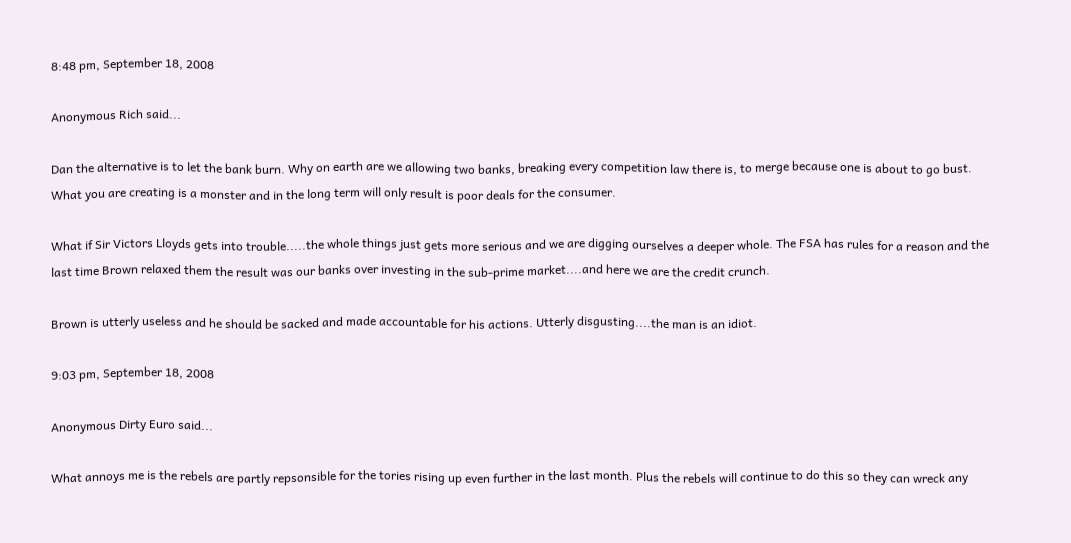8:48 pm, September 18, 2008

Anonymous Rich said...

Dan the alternative is to let the bank burn. Why on earth are we allowing two banks, breaking every competition law there is, to merge because one is about to go bust. What you are creating is a monster and in the long term will only result is poor deals for the consumer.

What if Sir Victors Lloyds gets into trouble.....the whole things just gets more serious and we are digging ourselves a deeper whole. The FSA has rules for a reason and the last time Brown relaxed them the result was our banks over investing in the sub-prime market....and here we are the credit crunch.

Brown is utterly useless and he should be sacked and made accountable for his actions. Utterly disgusting....the man is an idiot.

9:03 pm, September 18, 2008

Anonymous Dirty Euro said...

What annoys me is the rebels are partly repsonsible for the tories rising up even further in the last month. Plus the rebels will continue to do this so they can wreck any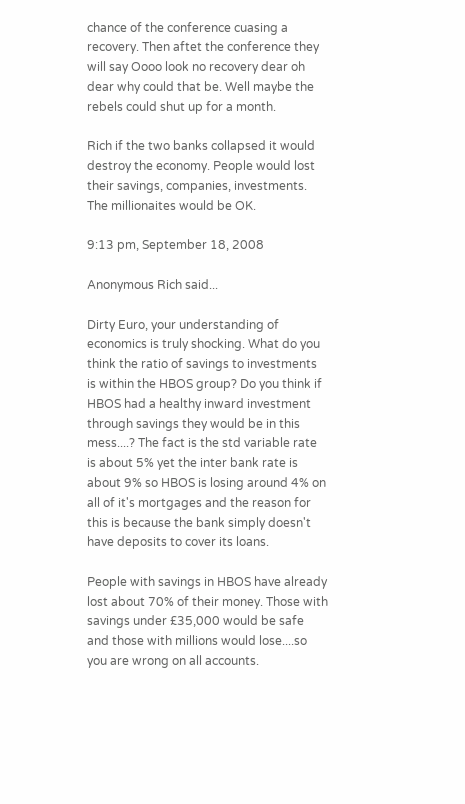chance of the conference cuasing a recovery. Then aftet the conference they will say Oooo look no recovery dear oh dear why could that be. Well maybe the rebels could shut up for a month.

Rich if the two banks collapsed it would destroy the economy. People would lost their savings, companies, investments. The millionaites would be OK.

9:13 pm, September 18, 2008

Anonymous Rich said...

Dirty Euro, your understanding of economics is truly shocking. What do you think the ratio of savings to investments is within the HBOS group? Do you think if HBOS had a healthy inward investment through savings they would be in this mess....? The fact is the std variable rate is about 5% yet the inter bank rate is about 9% so HBOS is losing around 4% on all of it's mortgages and the reason for this is because the bank simply doesn't have deposits to cover its loans.

People with savings in HBOS have already lost about 70% of their money. Those with savings under £35,000 would be safe and those with millions would lose....so you are wrong on all accounts.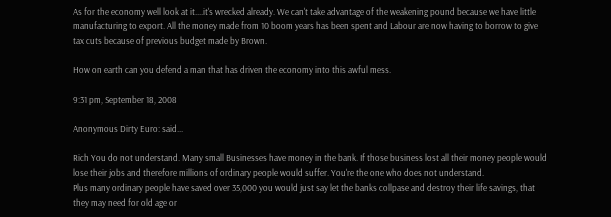As for the economy well look at it....it's wrecked already. We can't take advantage of the weakening pound because we have little manufacturing to export. All the money made from 10 boom years has been spent and Labour are now having to borrow to give tax cuts because of previous budget made by Brown.

How on earth can you defend a man that has driven the economy into this awful mess.

9:31 pm, September 18, 2008

Anonymous Dirty Euro: said...

Rich You do not understand. Many small Businesses have money in the bank. If those business lost all their money people would lose their jobs and therefore millions of ordinary people would suffer. You're the one who does not understand.
Plus many ordinary people have saved over 35,000 you would just say let the banks collpase and destroy their life savings, that they may need for old age or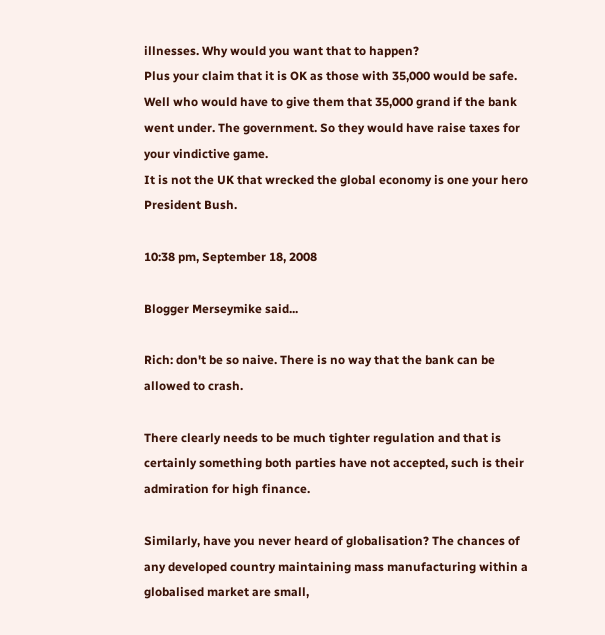illnesses. Why would you want that to happen?
Plus your claim that it is OK as those with 35,000 would be safe. Well who would have to give them that 35,000 grand if the bank went under. The government. So they would have raise taxes for your vindictive game.
It is not the UK that wrecked the global economy is one your hero President Bush.

10:38 pm, September 18, 2008

Blogger Merseymike said...

Rich: don't be so naive. There is no way that the bank can be allowed to crash.

There clearly needs to be much tighter regulation and that is certainly something both parties have not accepted, such is their admiration for high finance.

Similarly, have you never heard of globalisation? The chances of any developed country maintaining mass manufacturing within a globalised market are small,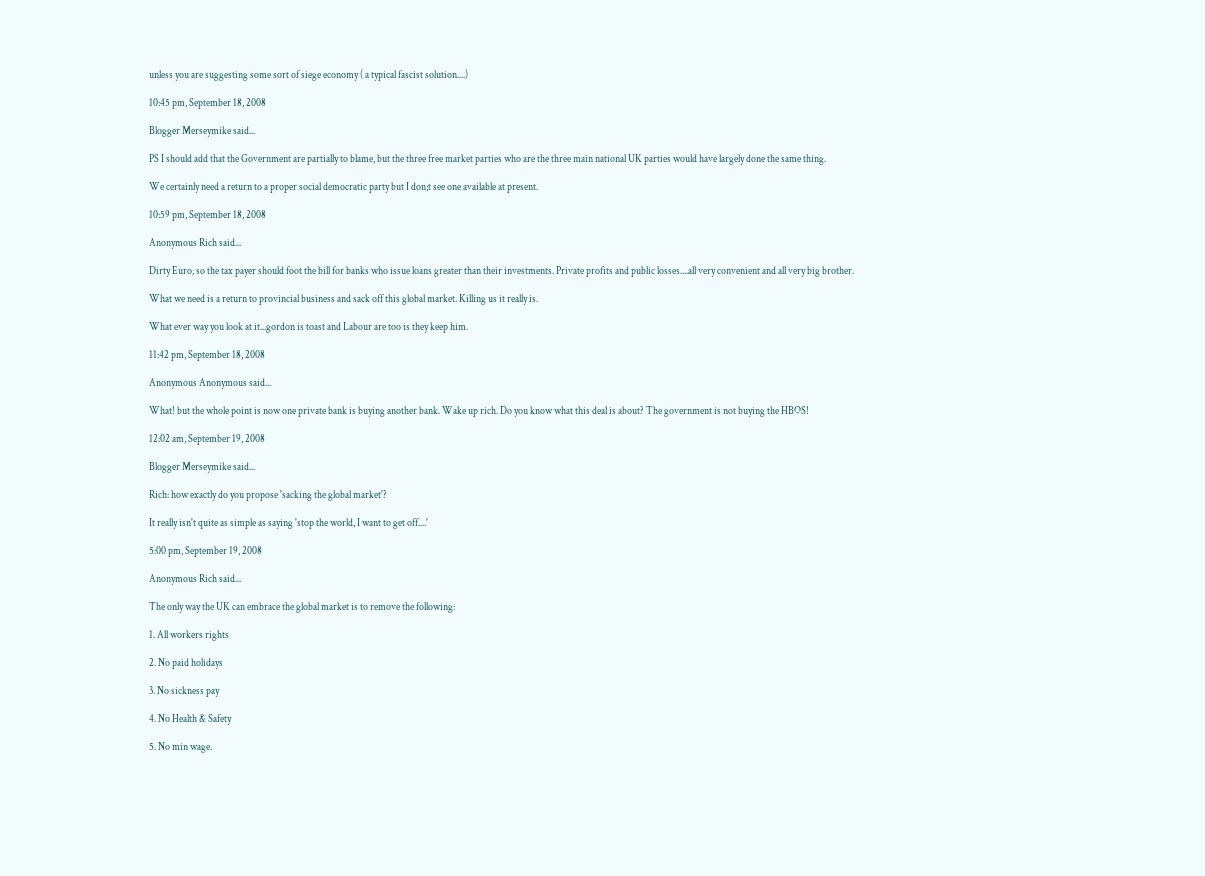unless you are suggesting some sort of siege economy ( a typical fascist solution....)

10:45 pm, September 18, 2008

Blogger Merseymike said...

PS I should add that the Government are partially to blame, but the three free market parties who are the three main national UK parties would have largely done the same thing.

We certainly need a return to a proper social democratic party but I don;t see one available at present.

10:59 pm, September 18, 2008

Anonymous Rich said...

Dirty Euro, so the tax payer should foot the bill for banks who issue loans greater than their investments. Private profits and public losses....all very convenient and all very big brother.

What we need is a return to provincial business and sack off this global market. Killing us it really is.

What ever way you look at it...gordon is toast and Labour are too is they keep him.

11:42 pm, September 18, 2008

Anonymous Anonymous said...

What! but the whole point is now one private bank is buying another bank. Wake up rich. Do you know what this deal is about? The government is not buying the HBOS!

12:02 am, September 19, 2008

Blogger Merseymike said...

Rich: how exactly do you propose 'sacking the global market'?

It really isn't quite as simple as saying 'stop the world, I want to get off....'

5:00 pm, September 19, 2008

Anonymous Rich said...

The only way the UK can embrace the global market is to remove the following:

1. All workers rights

2. No paid holidays

3. No sickness pay

4. No Health & Safety

5. No min wage.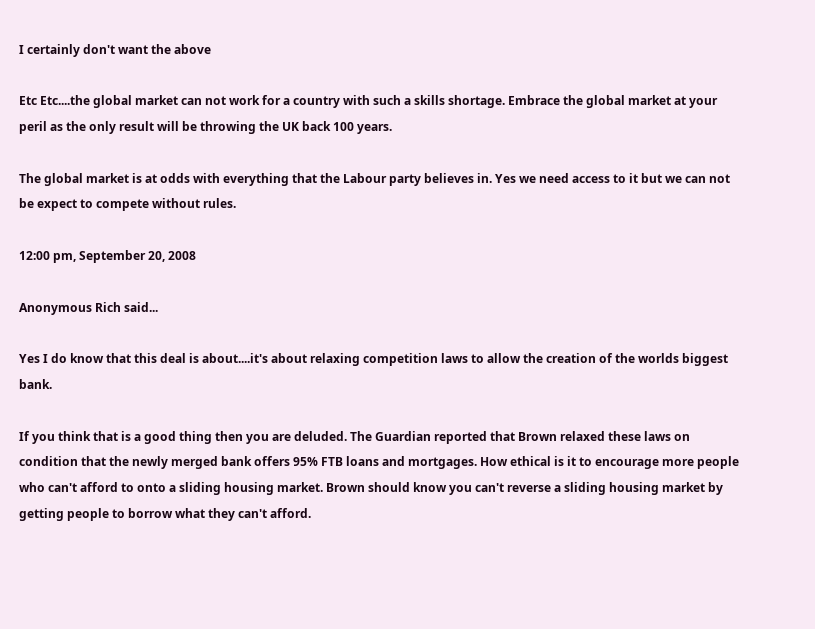I certainly don't want the above

Etc Etc....the global market can not work for a country with such a skills shortage. Embrace the global market at your peril as the only result will be throwing the UK back 100 years.

The global market is at odds with everything that the Labour party believes in. Yes we need access to it but we can not be expect to compete without rules.

12:00 pm, September 20, 2008

Anonymous Rich said...

Yes I do know that this deal is about....it's about relaxing competition laws to allow the creation of the worlds biggest bank.

If you think that is a good thing then you are deluded. The Guardian reported that Brown relaxed these laws on condition that the newly merged bank offers 95% FTB loans and mortgages. How ethical is it to encourage more people who can't afford to onto a sliding housing market. Brown should know you can't reverse a sliding housing market by getting people to borrow what they can't afford.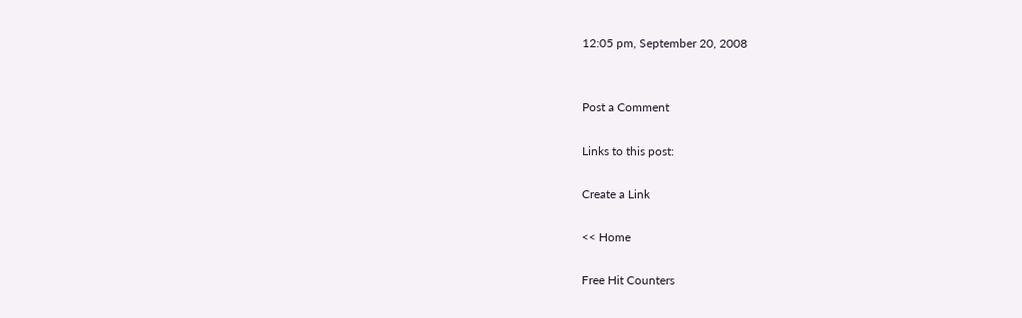12:05 pm, September 20, 2008


Post a Comment

Links to this post:

Create a Link

<< Home

Free Hit Counters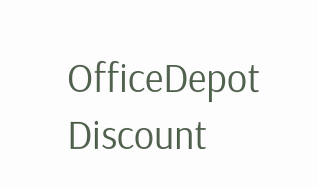OfficeDepot Discount